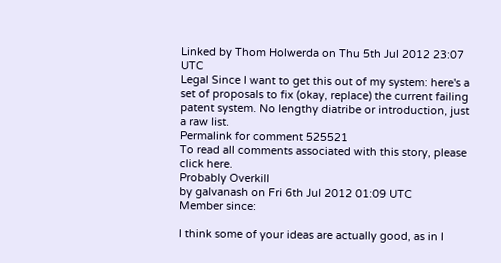Linked by Thom Holwerda on Thu 5th Jul 2012 23:07 UTC
Legal Since I want to get this out of my system: here's a set of proposals to fix (okay, replace) the current failing patent system. No lengthy diatribe or introduction, just a raw list.
Permalink for comment 525521
To read all comments associated with this story, please click here.
Probably Overkill
by galvanash on Fri 6th Jul 2012 01:09 UTC
Member since:

I think some of your ideas are actually good, as in I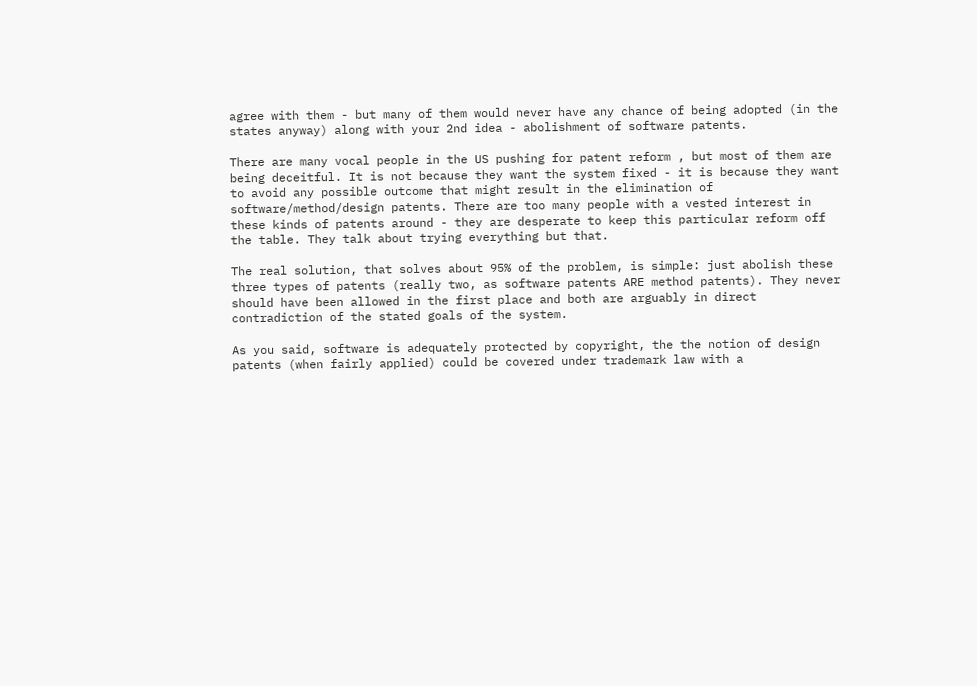agree with them - but many of them would never have any chance of being adopted (in the states anyway) along with your 2nd idea - abolishment of software patents.

There are many vocal people in the US pushing for patent reform , but most of them are being deceitful. It is not because they want the system fixed - it is because they want to avoid any possible outcome that might result in the elimination of software/method/design patents. There are too many people with a vested interest in these kinds of patents around - they are desperate to keep this particular reform off the table. They talk about trying everything but that.

The real solution, that solves about 95% of the problem, is simple: just abolish these three types of patents (really two, as software patents ARE method patents). They never should have been allowed in the first place and both are arguably in direct contradiction of the stated goals of the system.

As you said, software is adequately protected by copyright, the the notion of design patents (when fairly applied) could be covered under trademark law with a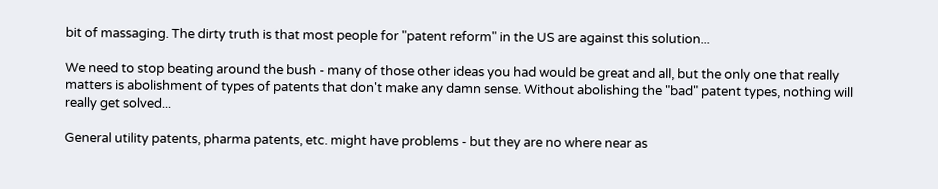bit of massaging. The dirty truth is that most people for "patent reform" in the US are against this solution...

We need to stop beating around the bush - many of those other ideas you had would be great and all, but the only one that really matters is abolishment of types of patents that don't make any damn sense. Without abolishing the "bad" patent types, nothing will really get solved...

General utility patents, pharma patents, etc. might have problems - but they are no where near as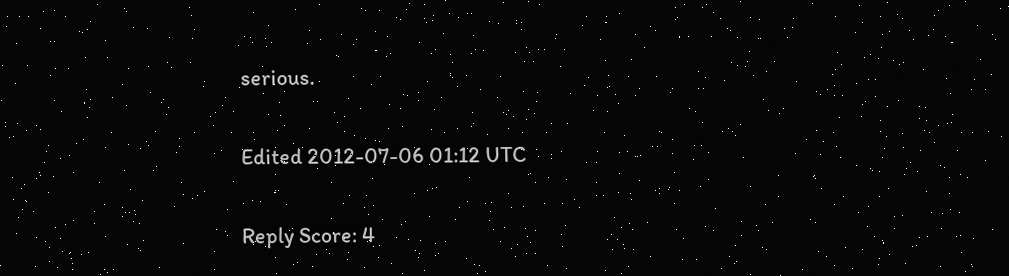serious.

Edited 2012-07-06 01:12 UTC

Reply Score: 4